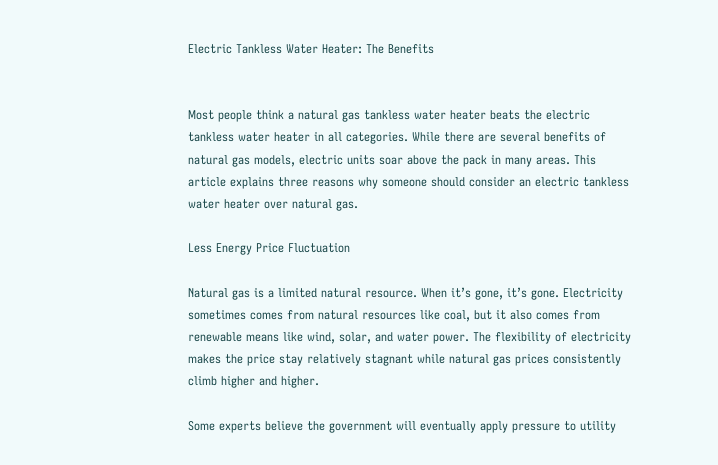Electric Tankless Water Heater: The Benefits


Most people think a natural gas tankless water heater beats the electric tankless water heater in all categories. While there are several benefits of natural gas models, electric units soar above the pack in many areas. This article explains three reasons why someone should consider an electric tankless water heater over natural gas.

Less Energy Price Fluctuation

Natural gas is a limited natural resource. When it’s gone, it’s gone. Electricity sometimes comes from natural resources like coal, but it also comes from renewable means like wind, solar, and water power. The flexibility of electricity makes the price stay relatively stagnant while natural gas prices consistently climb higher and higher.

Some experts believe the government will eventually apply pressure to utility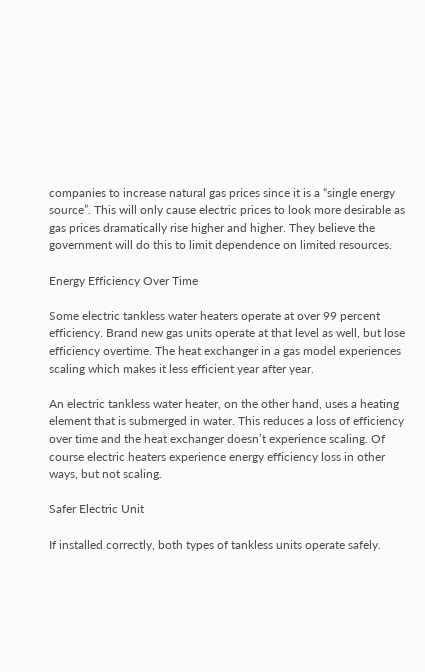companies to increase natural gas prices since it is a “single energy source”. This will only cause electric prices to look more desirable as gas prices dramatically rise higher and higher. They believe the government will do this to limit dependence on limited resources.

Energy Efficiency Over Time

Some electric tankless water heaters operate at over 99 percent efficiency. Brand new gas units operate at that level as well, but lose efficiency overtime. The heat exchanger in a gas model experiences scaling which makes it less efficient year after year.

An electric tankless water heater, on the other hand, uses a heating element that is submerged in water. This reduces a loss of efficiency over time and the heat exchanger doesn’t experience scaling. Of course electric heaters experience energy efficiency loss in other ways, but not scaling.

Safer Electric Unit

If installed correctly, both types of tankless units operate safely.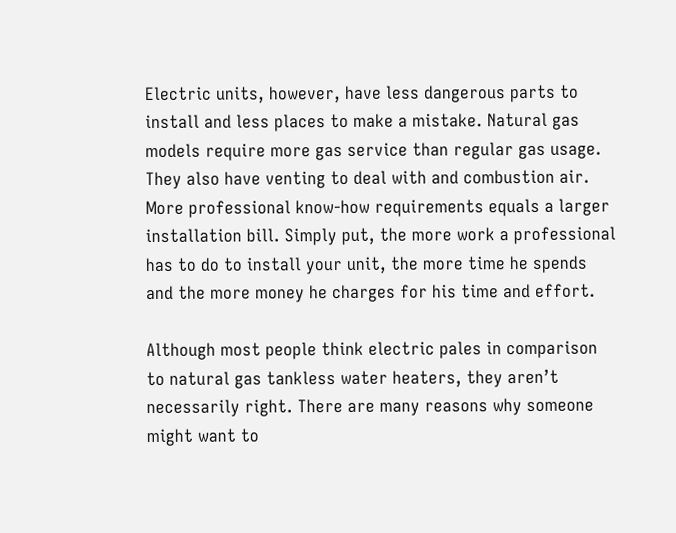Electric units, however, have less dangerous parts to install and less places to make a mistake. Natural gas models require more gas service than regular gas usage. They also have venting to deal with and combustion air. More professional know-how requirements equals a larger installation bill. Simply put, the more work a professional has to do to install your unit, the more time he spends and the more money he charges for his time and effort.

Although most people think electric pales in comparison to natural gas tankless water heaters, they aren’t necessarily right. There are many reasons why someone might want to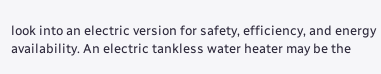look into an electric version for safety, efficiency, and energy availability. An electric tankless water heater may be the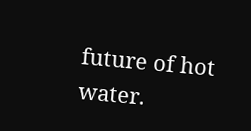future of hot water.